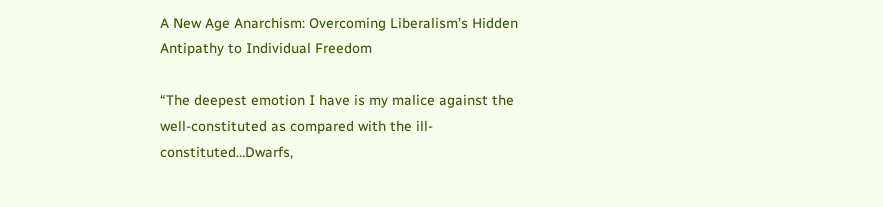A New Age Anarchism: Overcoming Liberalism’s Hidden Antipathy to Individual Freedom

“The deepest emotion I have is my malice against the well-constituted as compared with the ill-constituted…Dwarfs,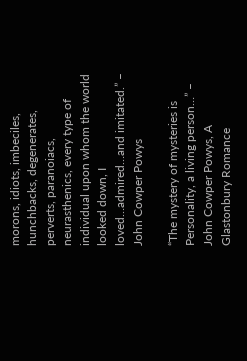morons, idiots, imbeciles, hunchbacks, degenerates, perverts, paranoiacs, neurasthenics, every type of individual upon whom the world looked down, I loved…admired…and imitated.” – John Cowper Powys

“The mystery of mysteries is Personality, a living person…” – John Cowper Powys, A Glastonbury Romance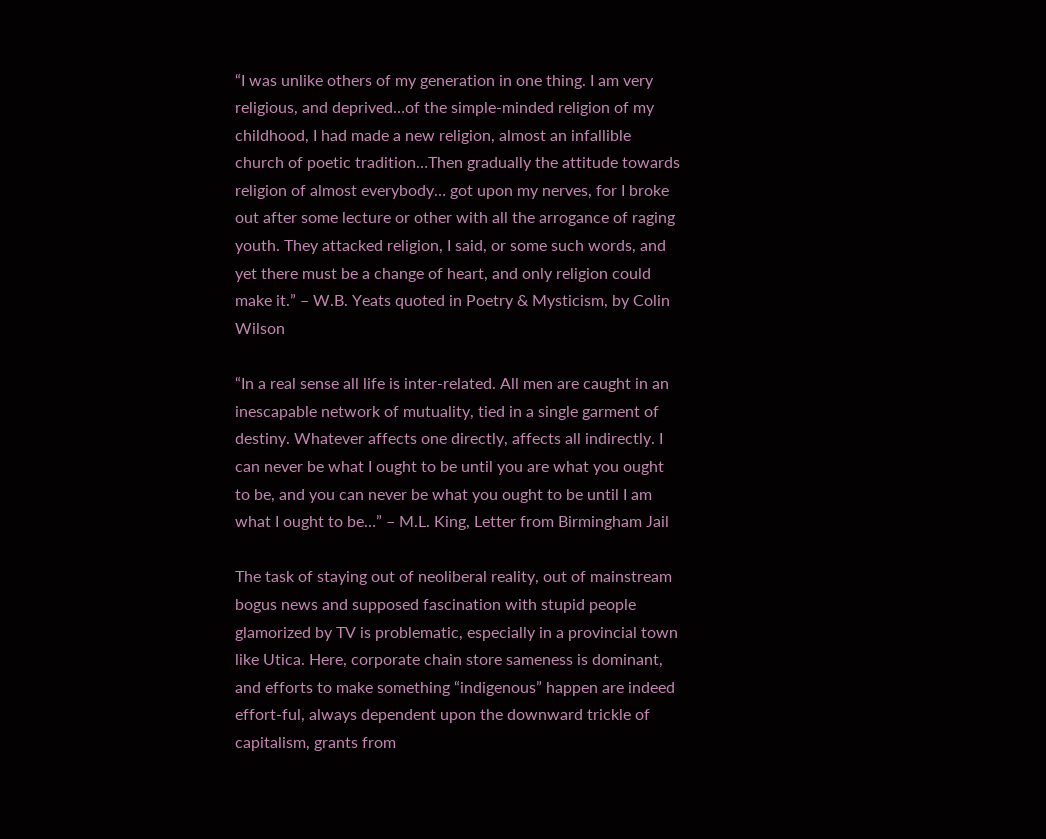“I was unlike others of my generation in one thing. I am very religious, and deprived…of the simple-minded religion of my childhood, I had made a new religion, almost an infallible church of poetic tradition…Then gradually the attitude towards religion of almost everybody… got upon my nerves, for I broke out after some lecture or other with all the arrogance of raging youth. They attacked religion, I said, or some such words, and yet there must be a change of heart, and only religion could make it.” – W.B. Yeats quoted in Poetry & Mysticism, by Colin Wilson

“In a real sense all life is inter-related. All men are caught in an inescapable network of mutuality, tied in a single garment of destiny. Whatever affects one directly, affects all indirectly. I can never be what I ought to be until you are what you ought to be, and you can never be what you ought to be until I am what I ought to be…” – M.L. King, Letter from Birmingham Jail

The task of staying out of neoliberal reality, out of mainstream bogus news and supposed fascination with stupid people glamorized by TV is problematic, especially in a provincial town like Utica. Here, corporate chain store sameness is dominant, and efforts to make something “indigenous” happen are indeed effort-ful, always dependent upon the downward trickle of capitalism, grants from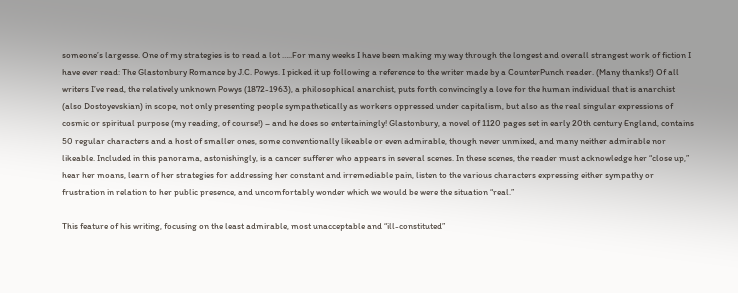someone’s largesse. One of my strategies is to read a lot …..For many weeks I have been making my way through the longest and overall strangest work of fiction I have ever read: The Glastonbury Romance by J.C. Powys. I picked it up following a reference to the writer made by a CounterPunch reader. (Many thanks!) Of all writers I’ve read, the relatively unknown Powys (1872-1963), a philosophical anarchist, puts forth convincingly a love for the human individual that is anarchist (also Dostoyevskian) in scope, not only presenting people sympathetically as workers oppressed under capitalism, but also as the real singular expressions of cosmic or spiritual purpose (my reading, of course!) – and he does so entertainingly! Glastonbury, a novel of 1120 pages set in early 20th century England, contains 50 regular characters and a host of smaller ones, some conventionally likeable or even admirable, though never unmixed, and many neither admirable nor likeable. Included in this panorama, astonishingly, is a cancer sufferer who appears in several scenes. In these scenes, the reader must acknowledge her “close up,” hear her moans, learn of her strategies for addressing her constant and irremediable pain, listen to the various characters expressing either sympathy or frustration in relation to her public presence, and uncomfortably wonder which we would be were the situation “real.”

This feature of his writing, focusing on the least admirable, most unacceptable and “ill-constituted”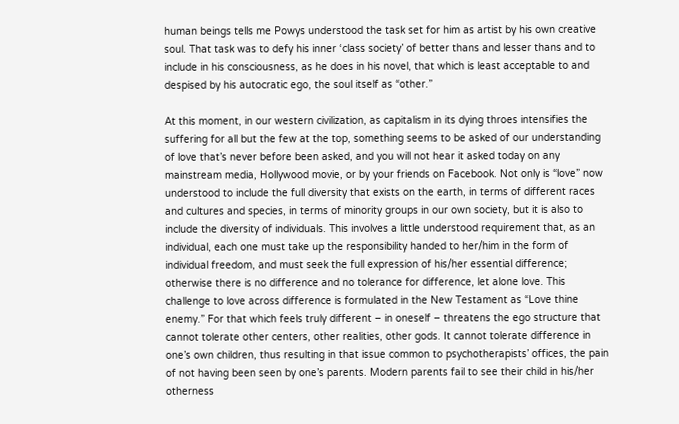human beings tells me Powys understood the task set for him as artist by his own creative soul. That task was to defy his inner ‘class society’ of better thans and lesser thans and to include in his consciousness, as he does in his novel, that which is least acceptable to and despised by his autocratic ego, the soul itself as “other.”

At this moment, in our western civilization, as capitalism in its dying throes intensifies the suffering for all but the few at the top, something seems to be asked of our understanding of love that’s never before been asked, and you will not hear it asked today on any mainstream media, Hollywood movie, or by your friends on Facebook. Not only is “love” now understood to include the full diversity that exists on the earth, in terms of different races and cultures and species, in terms of minority groups in our own society, but it is also to include the diversity of individuals. This involves a little understood requirement that, as an individual, each one must take up the responsibility handed to her/him in the form of individual freedom, and must seek the full expression of his/her essential difference; otherwise there is no difference and no tolerance for difference, let alone love. This challenge to love across difference is formulated in the New Testament as “Love thine enemy.” For that which feels truly different – in oneself – threatens the ego structure that cannot tolerate other centers, other realities, other gods. It cannot tolerate difference in one’s own children, thus resulting in that issue common to psychotherapists’ offices, the pain of not having been seen by one’s parents. Modern parents fail to see their child in his/her otherness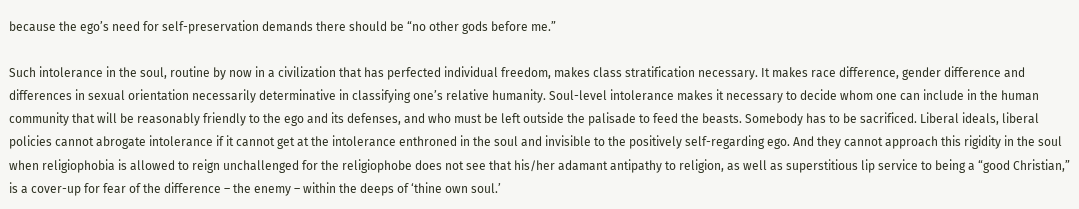because the ego’s need for self-preservation demands there should be “no other gods before me.”

Such intolerance in the soul, routine by now in a civilization that has perfected individual freedom, makes class stratification necessary. It makes race difference, gender difference and differences in sexual orientation necessarily determinative in classifying one’s relative humanity. Soul-level intolerance makes it necessary to decide whom one can include in the human community that will be reasonably friendly to the ego and its defenses, and who must be left outside the palisade to feed the beasts. Somebody has to be sacrificed. Liberal ideals, liberal policies cannot abrogate intolerance if it cannot get at the intolerance enthroned in the soul and invisible to the positively self-regarding ego. And they cannot approach this rigidity in the soul when religiophobia is allowed to reign unchallenged for the religiophobe does not see that his/her adamant antipathy to religion, as well as superstitious lip service to being a “good Christian,” is a cover-up for fear of the difference – the enemy – within the deeps of ‘thine own soul.’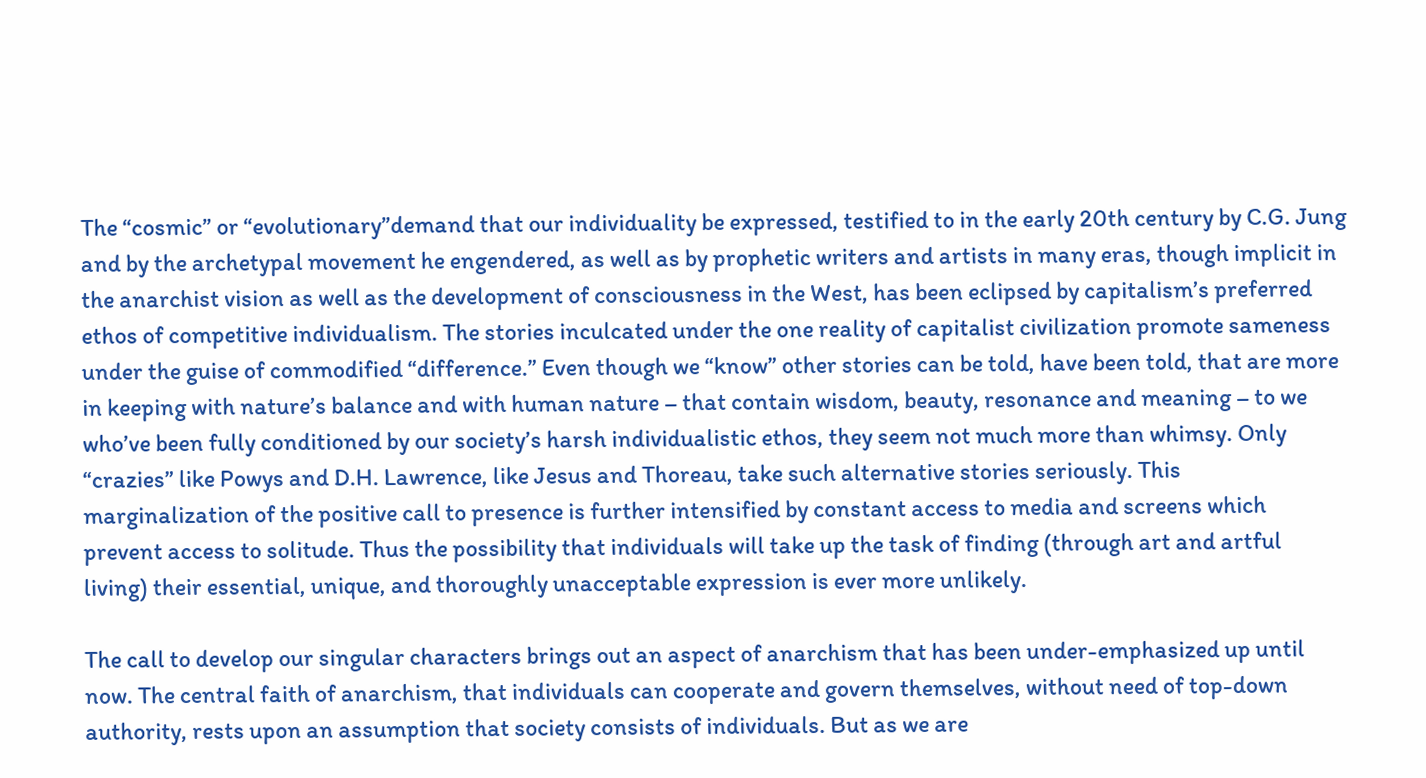The “cosmic” or “evolutionary”demand that our individuality be expressed, testified to in the early 20th century by C.G. Jung and by the archetypal movement he engendered, as well as by prophetic writers and artists in many eras, though implicit in the anarchist vision as well as the development of consciousness in the West, has been eclipsed by capitalism’s preferred ethos of competitive individualism. The stories inculcated under the one reality of capitalist civilization promote sameness under the guise of commodified “difference.” Even though we “know” other stories can be told, have been told, that are more in keeping with nature’s balance and with human nature – that contain wisdom, beauty, resonance and meaning – to we who’ve been fully conditioned by our society’s harsh individualistic ethos, they seem not much more than whimsy. Only “crazies” like Powys and D.H. Lawrence, like Jesus and Thoreau, take such alternative stories seriously. This marginalization of the positive call to presence is further intensified by constant access to media and screens which prevent access to solitude. Thus the possibility that individuals will take up the task of finding (through art and artful living) their essential, unique, and thoroughly unacceptable expression is ever more unlikely.

The call to develop our singular characters brings out an aspect of anarchism that has been under-emphasized up until now. The central faith of anarchism, that individuals can cooperate and govern themselves, without need of top-down authority, rests upon an assumption that society consists of individuals. But as we are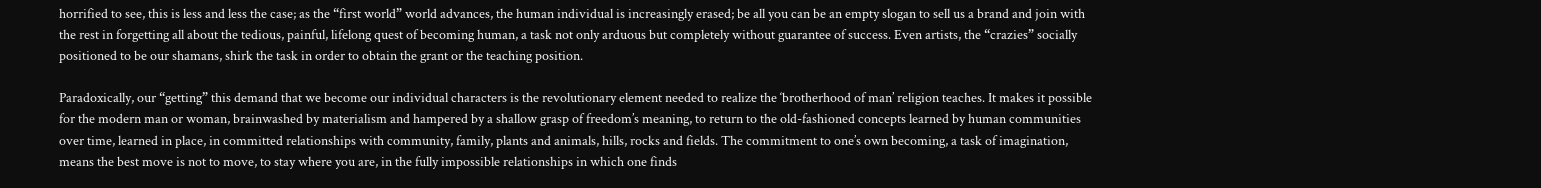horrified to see, this is less and less the case; as the “first world” world advances, the human individual is increasingly erased; be all you can be an empty slogan to sell us a brand and join with the rest in forgetting all about the tedious, painful, lifelong quest of becoming human, a task not only arduous but completely without guarantee of success. Even artists, the “crazies” socially positioned to be our shamans, shirk the task in order to obtain the grant or the teaching position.

Paradoxically, our “getting” this demand that we become our individual characters is the revolutionary element needed to realize the ‘brotherhood of man’ religion teaches. It makes it possible for the modern man or woman, brainwashed by materialism and hampered by a shallow grasp of freedom’s meaning, to return to the old-fashioned concepts learned by human communities over time, learned in place, in committed relationships with community, family, plants and animals, hills, rocks and fields. The commitment to one’s own becoming, a task of imagination, means the best move is not to move, to stay where you are, in the fully impossible relationships in which one finds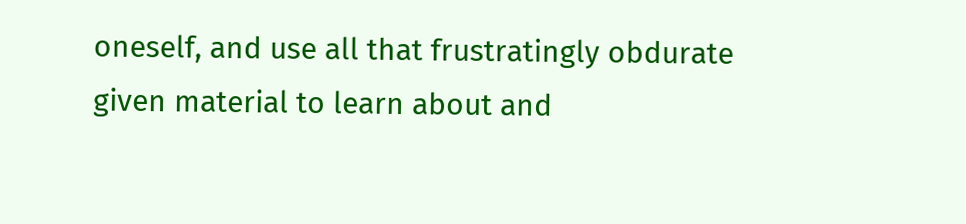oneself, and use all that frustratingly obdurate given material to learn about and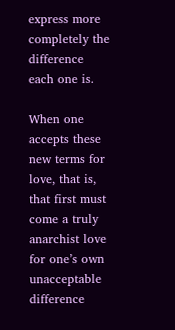express more completely the difference each one is.

When one accepts these new terms for love, that is, that first must come a truly anarchist love for one’s own unacceptable difference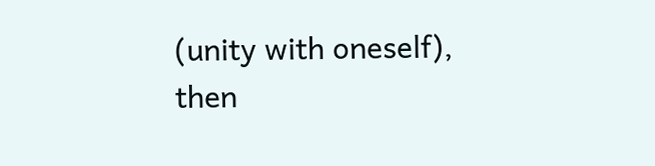(unity with oneself), then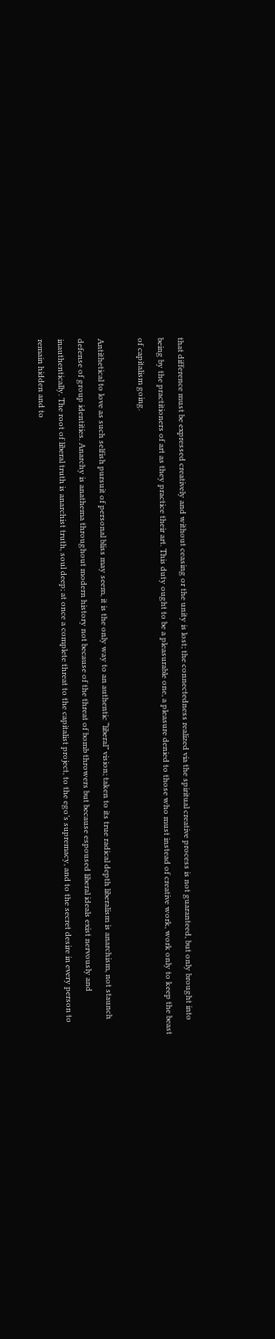that difference must be expressed creatively and without ceasing or the unity is lost; the connectedness realized via the spiritual creative process is not guaranteed, but only brought into being by the practitioners of art as they practice their art. This duty ought to be a pleasurable one, a pleasure denied to those who must instead of creative work, work only to keep the beast of capitalism going.

Antithetical to love as such selfish pursuit of personal bliss may seem, it is the only way to an authentic “liberal” vision; taken to its true radical depth liberalism is anarchism, not staunch defense of group identities. Anarchy is anathema throughout modern history not because of the threat of bomb throwers but because espoused liberal ideals exist nervously and inauthentically. The root of liberal truth is anarchist truth, soul deep; at once a complete threat to the capitalist project, to the ego’s supremacy, and to the secret desire in every person to remain hidden and to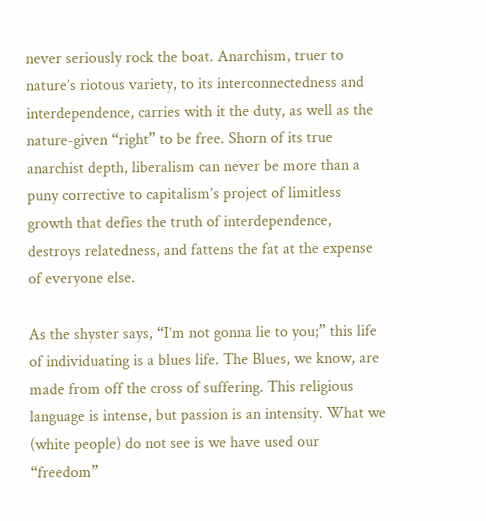never seriously rock the boat. Anarchism, truer to nature’s riotous variety, to its interconnectedness and interdependence, carries with it the duty, as well as the nature-given “right” to be free. Shorn of its true anarchist depth, liberalism can never be more than a puny corrective to capitalism’s project of limitless growth that defies the truth of interdependence, destroys relatedness, and fattens the fat at the expense of everyone else.

As the shyster says, “I’m not gonna lie to you;” this life of individuating is a blues life. The Blues, we know, are made from off the cross of suffering. This religious language is intense, but passion is an intensity. What we (white people) do not see is we have used our “freedom”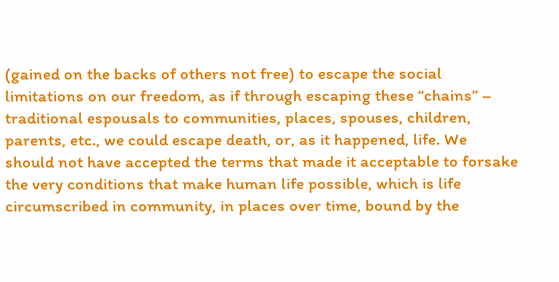(gained on the backs of others not free) to escape the social limitations on our freedom, as if through escaping these “chains” – traditional espousals to communities, places, spouses, children, parents, etc., we could escape death, or, as it happened, life. We should not have accepted the terms that made it acceptable to forsake the very conditions that make human life possible, which is life circumscribed in community, in places over time, bound by the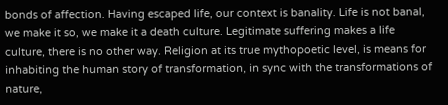bonds of affection. Having escaped life, our context is banality. Life is not banal, we make it so, we make it a death culture. Legitimate suffering makes a life culture, there is no other way. Religion at its true mythopoetic level, is means for inhabiting the human story of transformation, in sync with the transformations of nature,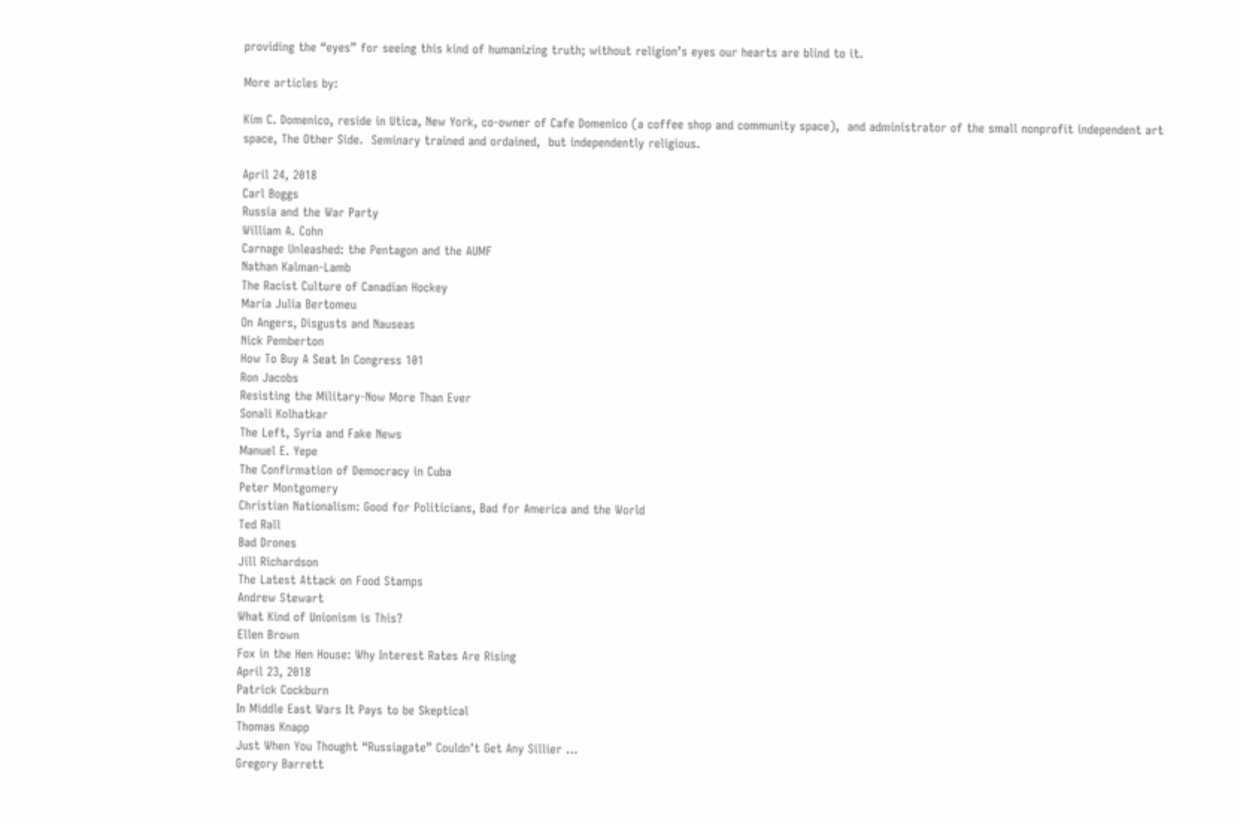providing the “eyes” for seeing this kind of humanizing truth; without religion’s eyes our hearts are blind to it.

More articles by:

Kim C. Domenico, reside in Utica, New York, co-owner of Cafe Domenico (a coffee shop and community space),  and administrator of the small nonprofit independent art space, The Other Side.  Seminary trained and ordained,  but independently religious.

April 24, 2018
Carl Boggs
Russia and the War Party
William A. Cohn
Carnage Unleashed: the Pentagon and the AUMF
Nathan Kalman-Lamb
The Racist Culture of Canadian Hockey
María Julia Bertomeu
On Angers, Disgusts and Nauseas
Nick Pemberton
How To Buy A Seat In Congress 101
Ron Jacobs
Resisting the Military-Now More Than Ever
Sonali Kolhatkar
The Left, Syria and Fake News
Manuel E. Yepe
The Confirmation of Democracy in Cuba
Peter Montgomery
Christian Nationalism: Good for Politicians, Bad for America and the World
Ted Rall
Bad Drones
Jill Richardson
The Latest Attack on Food Stamps
Andrew Stewart
What Kind of Unionism is This?
Ellen Brown
Fox in the Hen House: Why Interest Rates Are Rising
April 23, 2018
Patrick Cockburn
In Middle East Wars It Pays to be Skeptical
Thomas Knapp
Just When You Thought “Russiagate” Couldn’t Get Any Sillier …
Gregory Barrett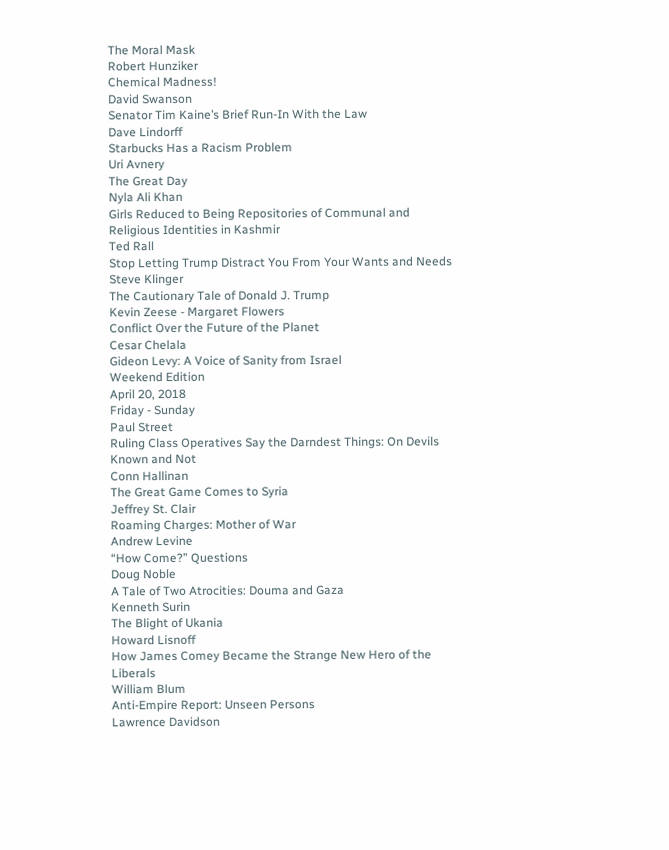The Moral Mask
Robert Hunziker
Chemical Madness!
David Swanson
Senator Tim Kaine’s Brief Run-In With the Law
Dave Lindorff
Starbucks Has a Racism Problem
Uri Avnery
The Great Day
Nyla Ali Khan
Girls Reduced to Being Repositories of Communal and Religious Identities in Kashmir
Ted Rall
Stop Letting Trump Distract You From Your Wants and Needs
Steve Klinger
The Cautionary Tale of Donald J. Trump
Kevin Zeese - Margaret Flowers
Conflict Over the Future of the Planet
Cesar Chelala
Gideon Levy: A Voice of Sanity from Israel
Weekend Edition
April 20, 2018
Friday - Sunday
Paul Street
Ruling Class Operatives Say the Darndest Things: On Devils Known and Not
Conn Hallinan
The Great Game Comes to Syria
Jeffrey St. Clair
Roaming Charges: Mother of War
Andrew Levine
“How Come?” Questions
Doug Noble
A Tale of Two Atrocities: Douma and Gaza
Kenneth Surin
The Blight of Ukania
Howard Lisnoff
How James Comey Became the Strange New Hero of the Liberals
William Blum
Anti-Empire Report: Unseen Persons
Lawrence Davidson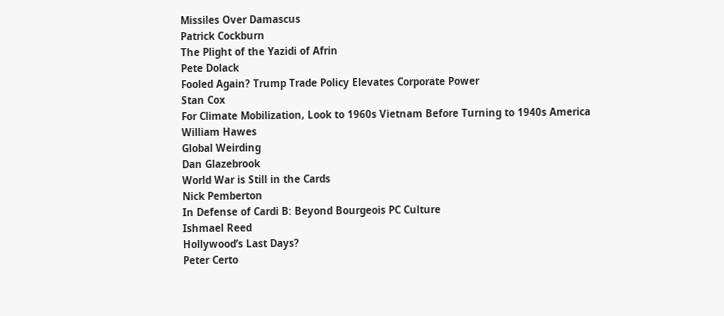Missiles Over Damascus
Patrick Cockburn
The Plight of the Yazidi of Afrin
Pete Dolack
Fooled Again? Trump Trade Policy Elevates Corporate Power
Stan Cox
For Climate Mobilization, Look to 1960s Vietnam Before Turning to 1940s America
William Hawes
Global Weirding
Dan Glazebrook
World War is Still in the Cards
Nick Pemberton
In Defense of Cardi B: Beyond Bourgeois PC Culture
Ishmael Reed
Hollywood’s Last Days?
Peter Certo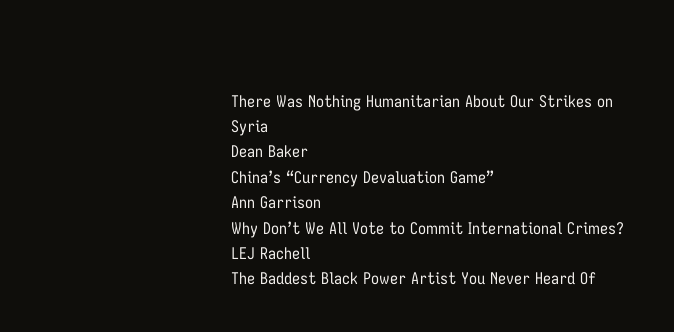There Was Nothing Humanitarian About Our Strikes on Syria
Dean Baker
China’s “Currency Devaluation Game”
Ann Garrison
Why Don’t We All Vote to Commit International Crimes?
LEJ Rachell
The Baddest Black Power Artist You Never Heard Of